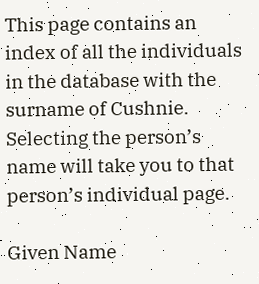This page contains an index of all the individuals in the database with the surname of Cushnie. Selecting the person’s name will take you to that person’s individual page.

Given Name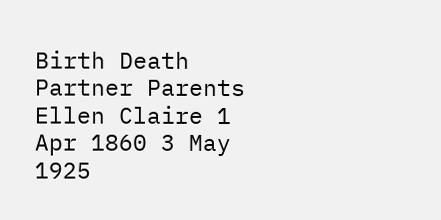Birth Death Partner Parents
Ellen Claire 1 Apr 1860 3 May 1925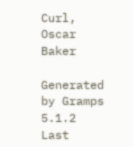Curl, Oscar Baker

Generated by Gramps 5.1.2
Last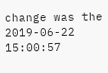change was the 2019-06-22 15:00:57